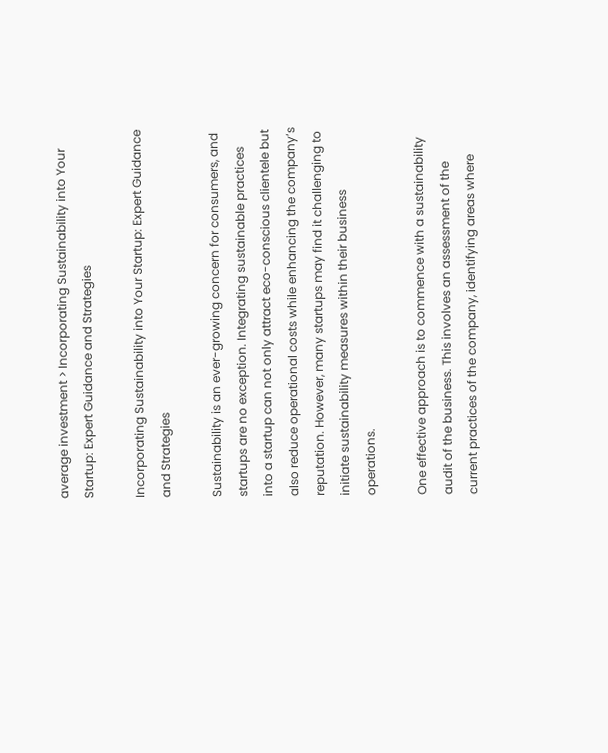average investment > Incorporating Sustainability into Your Startup: Expert Guidance and Strategies

Incorporating Sustainability into Your Startup: Expert Guidance and Strategies

Sustainability is an ever-growing concern for consumers, and startups are no exception. Integrating sustainable practices into a startup can not only attract eco-conscious clientele but also reduce operational costs while enhancing the company’s reputation. However, many startups may find it challenging to initiate sustainability measures within their business operations.

One effective approach is to commence with a sustainability audit of the business. This involves an assessment of the current practices of the company, identifying areas where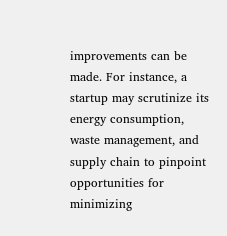improvements can be made. For instance, a startup may scrutinize its energy consumption, waste management, and supply chain to pinpoint opportunities for minimizing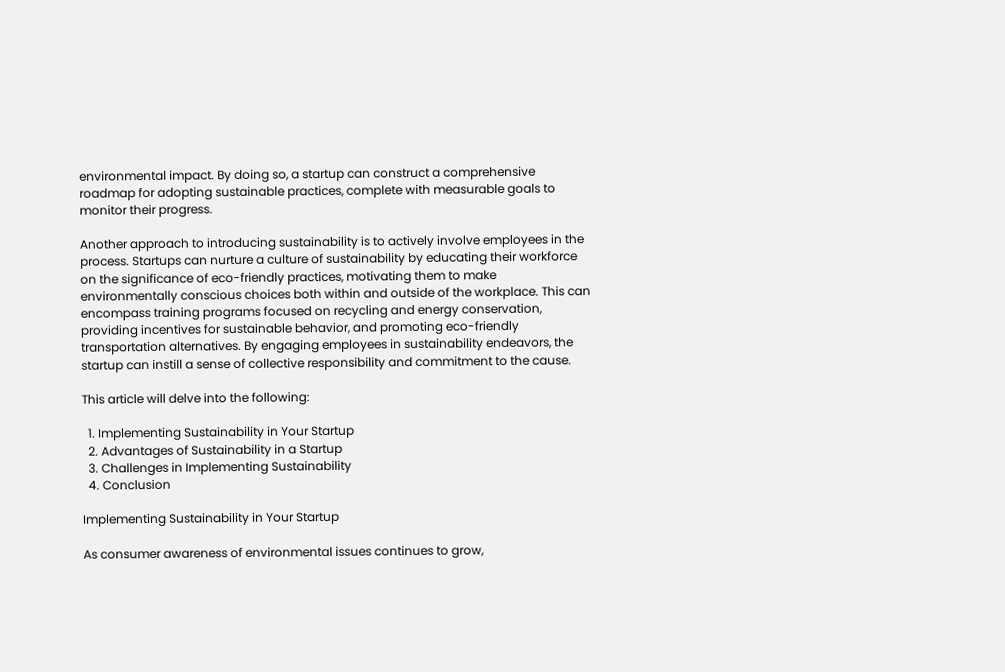environmental impact. By doing so, a startup can construct a comprehensive roadmap for adopting sustainable practices, complete with measurable goals to monitor their progress.

Another approach to introducing sustainability is to actively involve employees in the process. Startups can nurture a culture of sustainability by educating their workforce on the significance of eco-friendly practices, motivating them to make environmentally conscious choices both within and outside of the workplace. This can encompass training programs focused on recycling and energy conservation, providing incentives for sustainable behavior, and promoting eco-friendly transportation alternatives. By engaging employees in sustainability endeavors, the startup can instill a sense of collective responsibility and commitment to the cause.

This article will delve into the following:

  1. Implementing Sustainability in Your Startup
  2. Advantages of Sustainability in a Startup
  3. Challenges in Implementing Sustainability
  4. Conclusion

Implementing Sustainability in Your Startup

As consumer awareness of environmental issues continues to grow,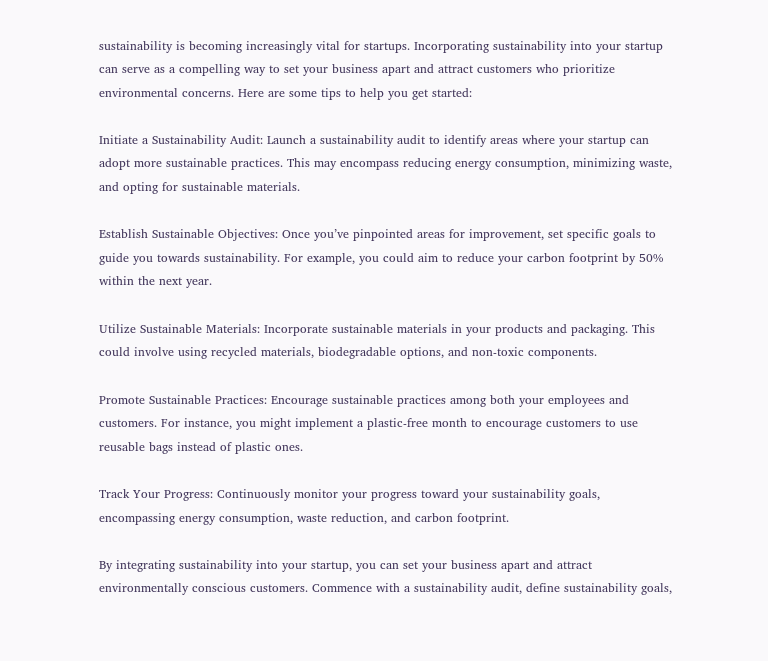sustainability is becoming increasingly vital for startups. Incorporating sustainability into your startup can serve as a compelling way to set your business apart and attract customers who prioritize environmental concerns. Here are some tips to help you get started:

Initiate a Sustainability Audit: Launch a sustainability audit to identify areas where your startup can adopt more sustainable practices. This may encompass reducing energy consumption, minimizing waste, and opting for sustainable materials.

Establish Sustainable Objectives: Once you’ve pinpointed areas for improvement, set specific goals to guide you towards sustainability. For example, you could aim to reduce your carbon footprint by 50% within the next year.

Utilize Sustainable Materials: Incorporate sustainable materials in your products and packaging. This could involve using recycled materials, biodegradable options, and non-toxic components.

Promote Sustainable Practices: Encourage sustainable practices among both your employees and customers. For instance, you might implement a plastic-free month to encourage customers to use reusable bags instead of plastic ones.

Track Your Progress: Continuously monitor your progress toward your sustainability goals, encompassing energy consumption, waste reduction, and carbon footprint.

By integrating sustainability into your startup, you can set your business apart and attract environmentally conscious customers. Commence with a sustainability audit, define sustainability goals,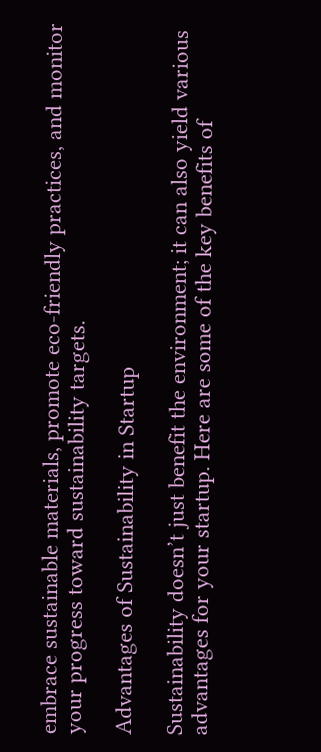embrace sustainable materials, promote eco-friendly practices, and monitor your progress toward sustainability targets.

Advantages of Sustainability in Startup

Sustainability doesn’t just benefit the environment; it can also yield various advantages for your startup. Here are some of the key benefits of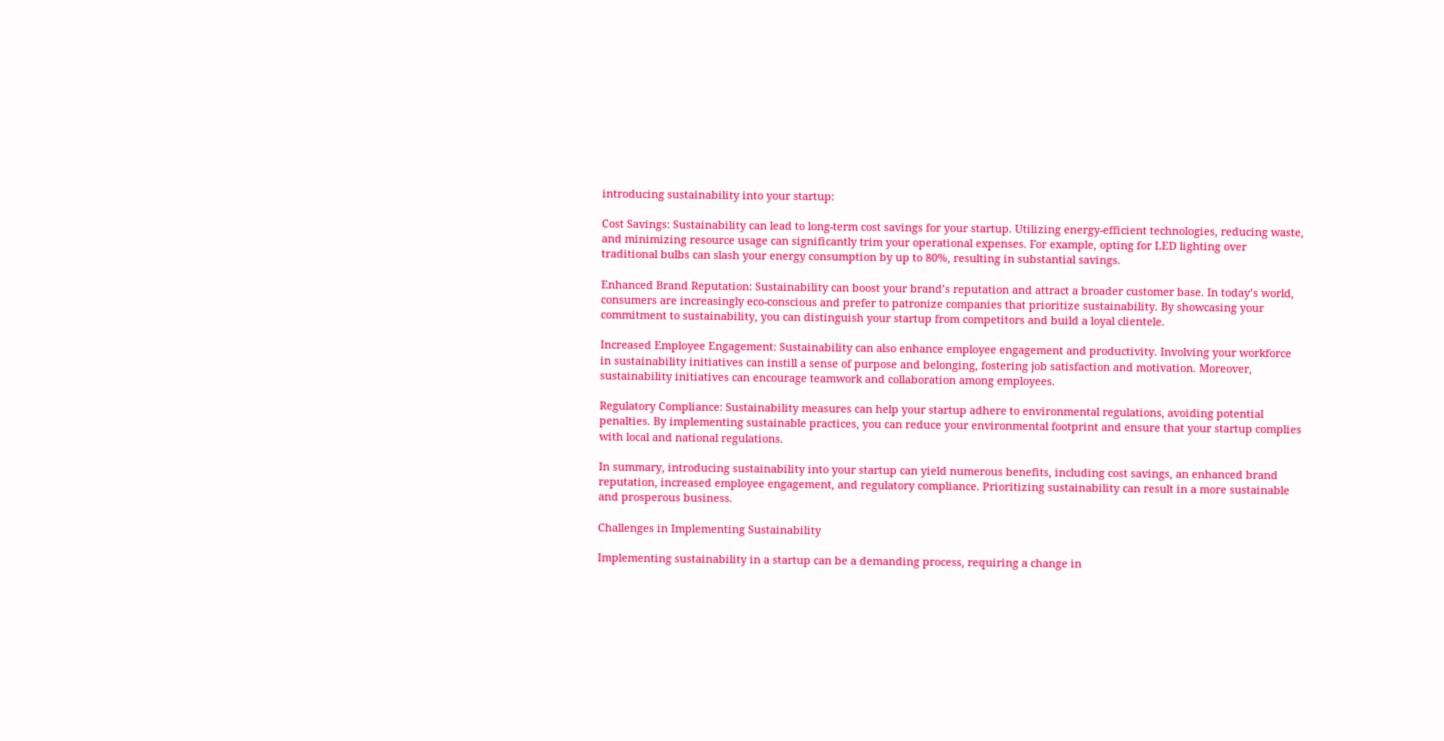introducing sustainability into your startup:

Cost Savings: Sustainability can lead to long-term cost savings for your startup. Utilizing energy-efficient technologies, reducing waste, and minimizing resource usage can significantly trim your operational expenses. For example, opting for LED lighting over traditional bulbs can slash your energy consumption by up to 80%, resulting in substantial savings.

Enhanced Brand Reputation: Sustainability can boost your brand’s reputation and attract a broader customer base. In today’s world, consumers are increasingly eco-conscious and prefer to patronize companies that prioritize sustainability. By showcasing your commitment to sustainability, you can distinguish your startup from competitors and build a loyal clientele.

Increased Employee Engagement: Sustainability can also enhance employee engagement and productivity. Involving your workforce in sustainability initiatives can instill a sense of purpose and belonging, fostering job satisfaction and motivation. Moreover, sustainability initiatives can encourage teamwork and collaboration among employees.

Regulatory Compliance: Sustainability measures can help your startup adhere to environmental regulations, avoiding potential penalties. By implementing sustainable practices, you can reduce your environmental footprint and ensure that your startup complies with local and national regulations.

In summary, introducing sustainability into your startup can yield numerous benefits, including cost savings, an enhanced brand reputation, increased employee engagement, and regulatory compliance. Prioritizing sustainability can result in a more sustainable and prosperous business.

Challenges in Implementing Sustainability

Implementing sustainability in a startup can be a demanding process, requiring a change in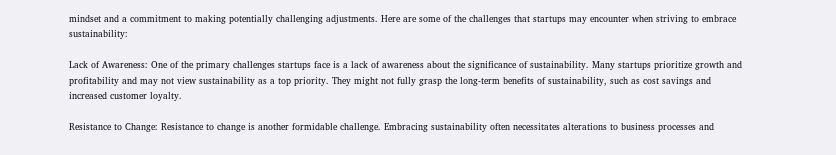mindset and a commitment to making potentially challenging adjustments. Here are some of the challenges that startups may encounter when striving to embrace sustainability:

Lack of Awareness: One of the primary challenges startups face is a lack of awareness about the significance of sustainability. Many startups prioritize growth and profitability and may not view sustainability as a top priority. They might not fully grasp the long-term benefits of sustainability, such as cost savings and increased customer loyalty.

Resistance to Change: Resistance to change is another formidable challenge. Embracing sustainability often necessitates alterations to business processes and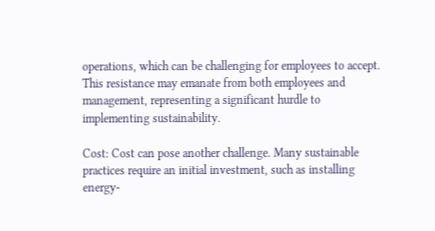operations, which can be challenging for employees to accept. This resistance may emanate from both employees and management, representing a significant hurdle to implementing sustainability.

Cost: Cost can pose another challenge. Many sustainable practices require an initial investment, such as installing energy-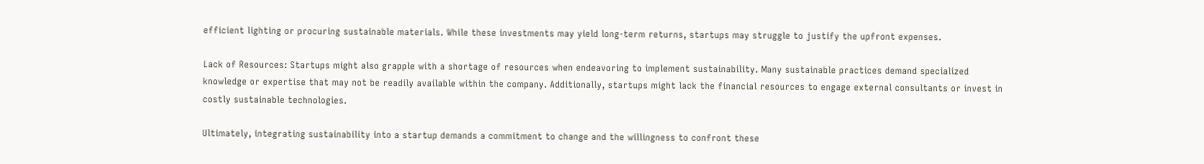efficient lighting or procuring sustainable materials. While these investments may yield long-term returns, startups may struggle to justify the upfront expenses.

Lack of Resources: Startups might also grapple with a shortage of resources when endeavoring to implement sustainability. Many sustainable practices demand specialized knowledge or expertise that may not be readily available within the company. Additionally, startups might lack the financial resources to engage external consultants or invest in costly sustainable technologies.

Ultimately, integrating sustainability into a startup demands a commitment to change and the willingness to confront these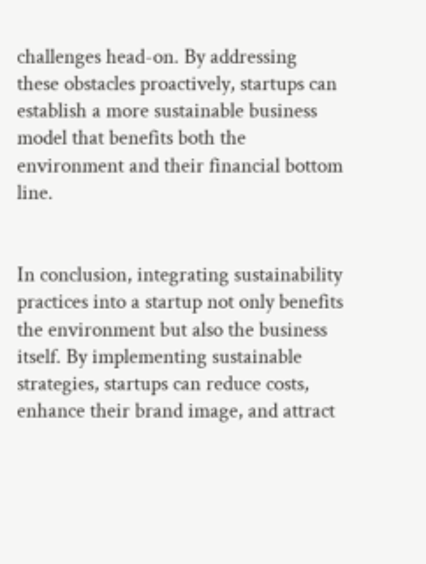challenges head-on. By addressing these obstacles proactively, startups can establish a more sustainable business model that benefits both the environment and their financial bottom line.


In conclusion, integrating sustainability practices into a startup not only benefits the environment but also the business itself. By implementing sustainable strategies, startups can reduce costs, enhance their brand image, and attract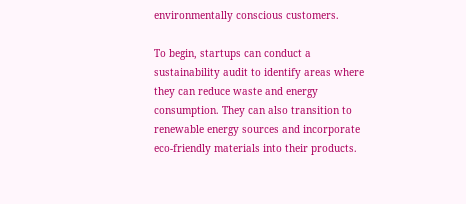environmentally conscious customers.

To begin, startups can conduct a sustainability audit to identify areas where they can reduce waste and energy consumption. They can also transition to renewable energy sources and incorporate eco-friendly materials into their products.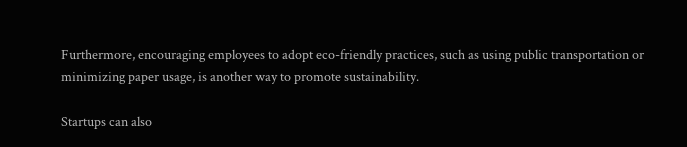Furthermore, encouraging employees to adopt eco-friendly practices, such as using public transportation or minimizing paper usage, is another way to promote sustainability.

Startups can also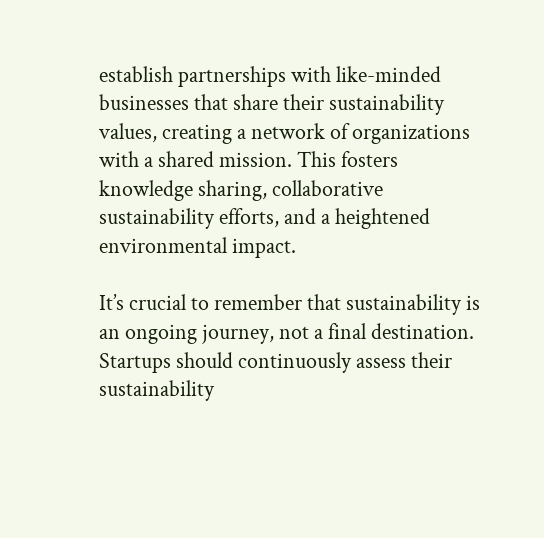establish partnerships with like-minded businesses that share their sustainability values, creating a network of organizations with a shared mission. This fosters knowledge sharing, collaborative sustainability efforts, and a heightened environmental impact.

It’s crucial to remember that sustainability is an ongoing journey, not a final destination. Startups should continuously assess their sustainability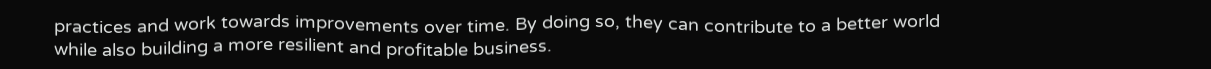practices and work towards improvements over time. By doing so, they can contribute to a better world while also building a more resilient and profitable business.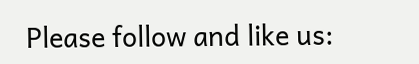Please follow and like us: